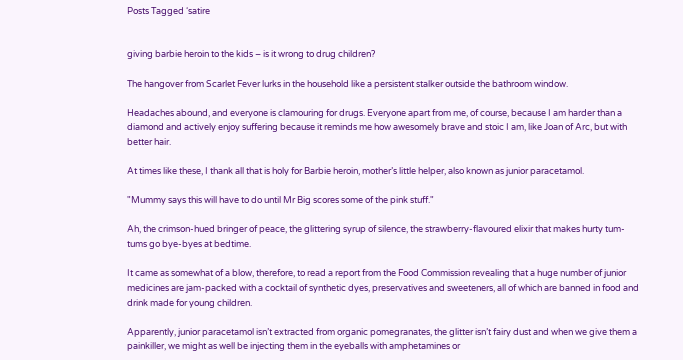Posts Tagged ‘satire


giving barbie heroin to the kids – is it wrong to drug children?

The hangover from Scarlet Fever lurks in the household like a persistent stalker outside the bathroom window.

Headaches abound, and everyone is clamouring for drugs. Everyone apart from me, of course, because I am harder than a diamond and actively enjoy suffering because it reminds me how awesomely brave and stoic I am, like Joan of Arc, but with better hair.

At times like these, I thank all that is holy for Barbie heroin, mother’s little helper, also known as junior paracetamol.

"Mummy says this will have to do until Mr Big scores some of the pink stuff."

Ah, the crimson-hued bringer of peace, the glittering syrup of silence, the strawberry-flavoured elixir that makes hurty tum-tums go bye-byes at bedtime.

It came as somewhat of a blow, therefore, to read a report from the Food Commission revealing that a huge number of junior medicines are jam-packed with a cocktail of synthetic dyes, preservatives and sweeteners, all of which are banned in food and drink made for young children.

Apparently, junior paracetamol isn’t extracted from organic pomegranates, the glitter isn’t fairy dust and when we give them a painkiller, we might as well be injecting them in the eyeballs with amphetamines or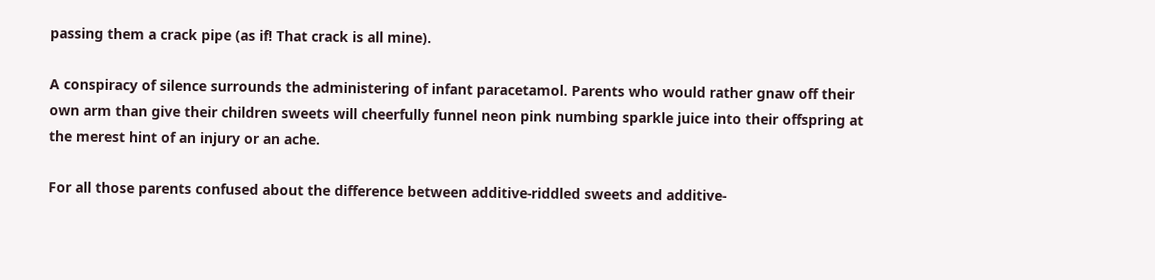passing them a crack pipe (as if! That crack is all mine).

A conspiracy of silence surrounds the administering of infant paracetamol. Parents who would rather gnaw off their own arm than give their children sweets will cheerfully funnel neon pink numbing sparkle juice into their offspring at the merest hint of an injury or an ache.

For all those parents confused about the difference between additive-riddled sweets and additive-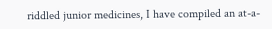riddled junior medicines, I have compiled an at-a-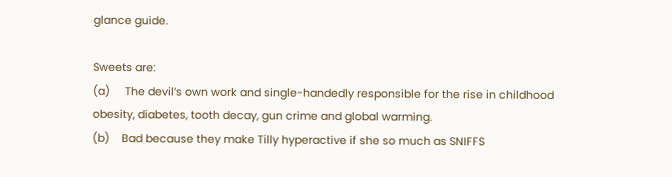glance guide.

Sweets are:
(a)     The devil’s own work and single-handedly responsible for the rise in childhood obesity, diabetes, tooth decay, gun crime and global warming.
(b)    Bad because they make Tilly hyperactive if she so much as SNIFFS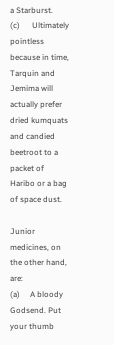a Starburst.
(c)      Ultimately pointless because in time, Tarquin and Jemima will actually prefer dried kumquats and candied beetroot to a packet of Haribo or a bag of space dust.

Junior medicines, on the other hand, are:
(a)     A bloody Godsend. Put your thumb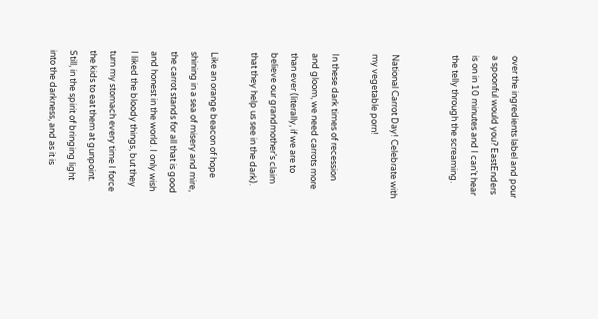over the ingredients label and pour a spoonful would you? EastEnders is on in 10 minutes and I can’t hear the telly through the screaming.


National Carrot Day! Celebrate with my vegetable porn!

In these dark times of recession and gloom, we need carrots more than ever (literally, if we are to believe our grandmother’s claim that they help us see in the dark).

Like an orange beacon of hope shining in a sea of misery and mire, the carrot stands for all that is good and honest in the world. I only wish I liked the bloody things, but they turn my stomach every time I force the kids to eat them at gunpoint. Still, in the spirit of bringing light into the darkness, and as it is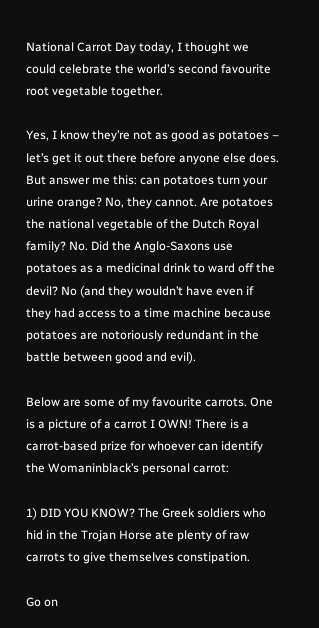National Carrot Day today, I thought we could celebrate the world’s second favourite root vegetable together.

Yes, I know they’re not as good as potatoes – let’s get it out there before anyone else does. But answer me this: can potatoes turn your urine orange? No, they cannot. Are potatoes the national vegetable of the Dutch Royal family? No. Did the Anglo-Saxons use potatoes as a medicinal drink to ward off the devil? No (and they wouldn’t have even if they had access to a time machine because potatoes are notoriously redundant in the battle between good and evil).

Below are some of my favourite carrots. One is a picture of a carrot I OWN! There is a carrot-based prize for whoever can identify the Womaninblack’s personal carrot:

1) DID YOU KNOW? The Greek soldiers who hid in the Trojan Horse ate plenty of raw carrots to give themselves constipation.

Go on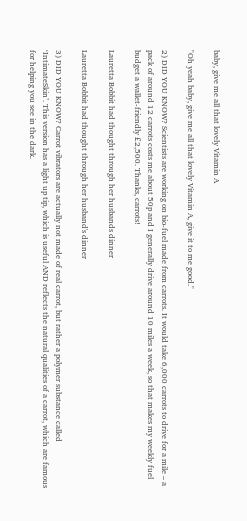baby, give me all that lovely Vitamin A

"Oh yeah baby, give me all that lovely Vitamin A, give it to me good."

2) DID YOU KNOW? Scientists are working on bio-fuel made from carrots. It would take 6,000 carrots to drive for a mile – a pack of around 12 carrots costs me about 50p and I generally drive around 10 miles a week, so that makes my weekly fuel budget a wallet-friendly £2,500. Thanks, carrots!

Lauretta Bobbit had thought through her husbands dinner

Lauretta Bobbit had thought through her husband's dinner

3) DID YOU KNOW? Carrot vibrators are actually not made of real carrot, but rather a polymer substance called ‘IntimateSkin’. This version has a light up tip, which is useful AND reflects the natural qualities of a carrot, which are famous for helping you see in the dark.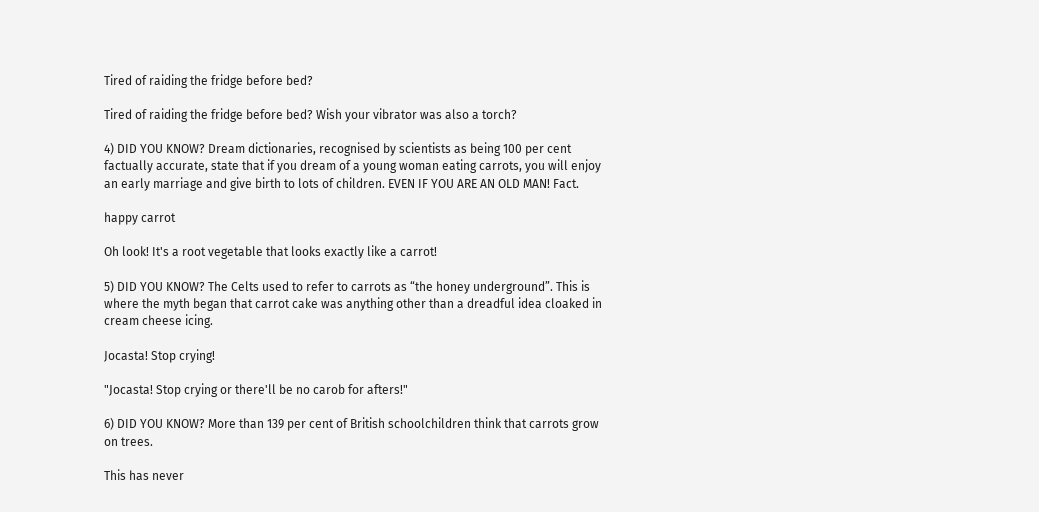Tired of raiding the fridge before bed?

Tired of raiding the fridge before bed? Wish your vibrator was also a torch?

4) DID YOU KNOW? Dream dictionaries, recognised by scientists as being 100 per cent factually accurate, state that if you dream of a young woman eating carrots, you will enjoy an early marriage and give birth to lots of children. EVEN IF YOU ARE AN OLD MAN! Fact.

happy carrot

Oh look! It's a root vegetable that looks exactly like a carrot!

5) DID YOU KNOW? The Celts used to refer to carrots as “the honey underground”. This is where the myth began that carrot cake was anything other than a dreadful idea cloaked in cream cheese icing.

Jocasta! Stop crying!

"Jocasta! Stop crying or there'll be no carob for afters!"

6) DID YOU KNOW? More than 139 per cent of British schoolchildren think that carrots grow on trees.

This has never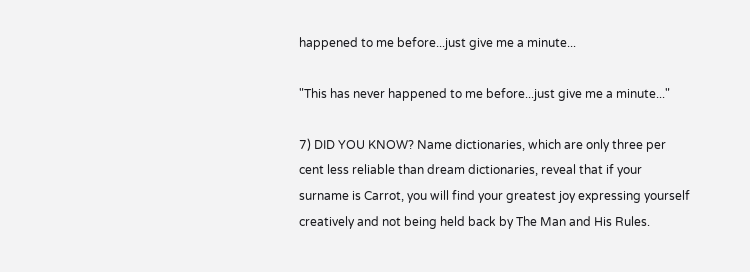happened to me before...just give me a minute...

"This has never happened to me before...just give me a minute..."

7) DID YOU KNOW? Name dictionaries, which are only three per cent less reliable than dream dictionaries, reveal that if your surname is Carrot, you will find your greatest joy expressing yourself creatively and not being held back by The Man and His Rules.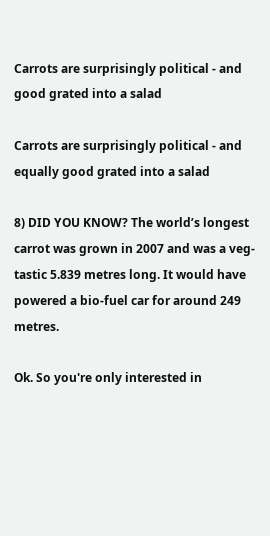Carrots are surprisingly political - and good grated into a salad

Carrots are surprisingly political - and equally good grated into a salad

8) DID YOU KNOW? The world’s longest carrot was grown in 2007 and was a veg-tastic 5.839 metres long. It would have powered a bio-fuel car for around 249 metres.

Ok. So you're only interested in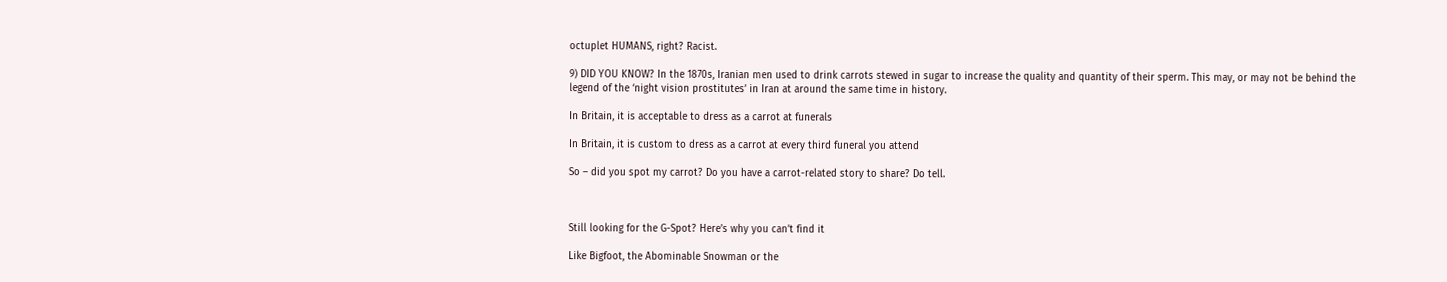octuplet HUMANS, right? Racist.

9) DID YOU KNOW? In the 1870s, Iranian men used to drink carrots stewed in sugar to increase the quality and quantity of their sperm. This may, or may not be behind the legend of the ‘night vision prostitutes’ in Iran at around the same time in history.

In Britain, it is acceptable to dress as a carrot at funerals

In Britain, it is custom to dress as a carrot at every third funeral you attend

So – did you spot my carrot? Do you have a carrot-related story to share? Do tell.



Still looking for the G-Spot? Here’s why you can’t find it

Like Bigfoot, the Abominable Snowman or the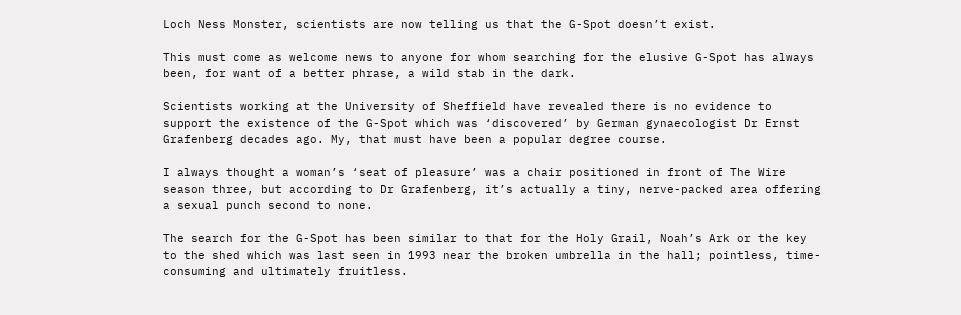Loch Ness Monster, scientists are now telling us that the G-Spot doesn’t exist.

This must come as welcome news to anyone for whom searching for the elusive G-Spot has always been, for want of a better phrase, a wild stab in the dark.

Scientists working at the University of Sheffield have revealed there is no evidence to support the existence of the G-Spot which was ‘discovered’ by German gynaecologist Dr Ernst Grafenberg decades ago. My, that must have been a popular degree course.

I always thought a woman’s ‘seat of pleasure’ was a chair positioned in front of The Wire season three, but according to Dr Grafenberg, it’s actually a tiny, nerve-packed area offering a sexual punch second to none.

The search for the G-Spot has been similar to that for the Holy Grail, Noah’s Ark or the key to the shed which was last seen in 1993 near the broken umbrella in the hall; pointless, time-consuming and ultimately fruitless.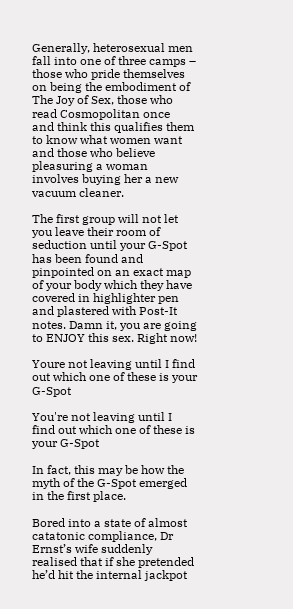Generally, heterosexual men fall into one of three camps – those who pride themselves on being the embodiment of The Joy of Sex, those who read Cosmopolitan once  and think this qualifies them to know what women want and those who believe pleasuring a woman involves buying her a new vacuum cleaner.

The first group will not let you leave their room of seduction until your G-Spot has been found and pinpointed on an exact map of your body which they have covered in highlighter pen and plastered with Post-It notes. Damn it, you are going to ENJOY this sex. Right now!

Youre not leaving until I find out which one of these is your G-Spot

You're not leaving until I find out which one of these is your G-Spot

In fact, this may be how the myth of the G-Spot emerged in the first place.

Bored into a state of almost catatonic compliance, Dr Ernst’s wife suddenly realised that if she pretended he’d hit the internal jackpot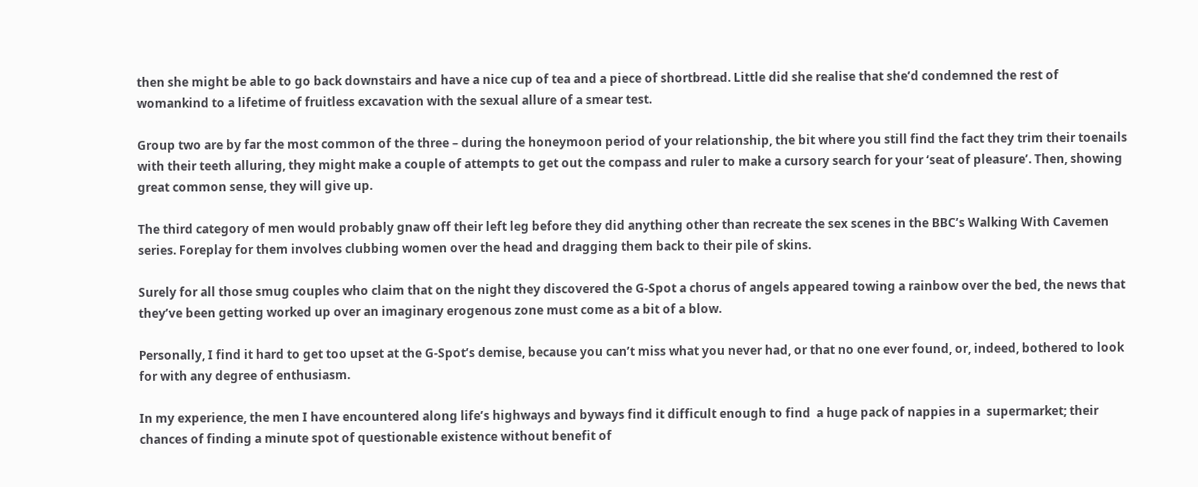then she might be able to go back downstairs and have a nice cup of tea and a piece of shortbread. Little did she realise that she’d condemned the rest of womankind to a lifetime of fruitless excavation with the sexual allure of a smear test.

Group two are by far the most common of the three – during the honeymoon period of your relationship, the bit where you still find the fact they trim their toenails with their teeth alluring, they might make a couple of attempts to get out the compass and ruler to make a cursory search for your ‘seat of pleasure’. Then, showing great common sense, they will give up.

The third category of men would probably gnaw off their left leg before they did anything other than recreate the sex scenes in the BBC’s Walking With Cavemen series. Foreplay for them involves clubbing women over the head and dragging them back to their pile of skins.

Surely for all those smug couples who claim that on the night they discovered the G-Spot a chorus of angels appeared towing a rainbow over the bed, the news that they’ve been getting worked up over an imaginary erogenous zone must come as a bit of a blow.

Personally, I find it hard to get too upset at the G-Spot’s demise, because you can’t miss what you never had, or that no one ever found, or, indeed, bothered to look for with any degree of enthusiasm.

In my experience, the men I have encountered along life’s highways and byways find it difficult enough to find  a huge pack of nappies in a  supermarket; their chances of finding a minute spot of questionable existence without benefit of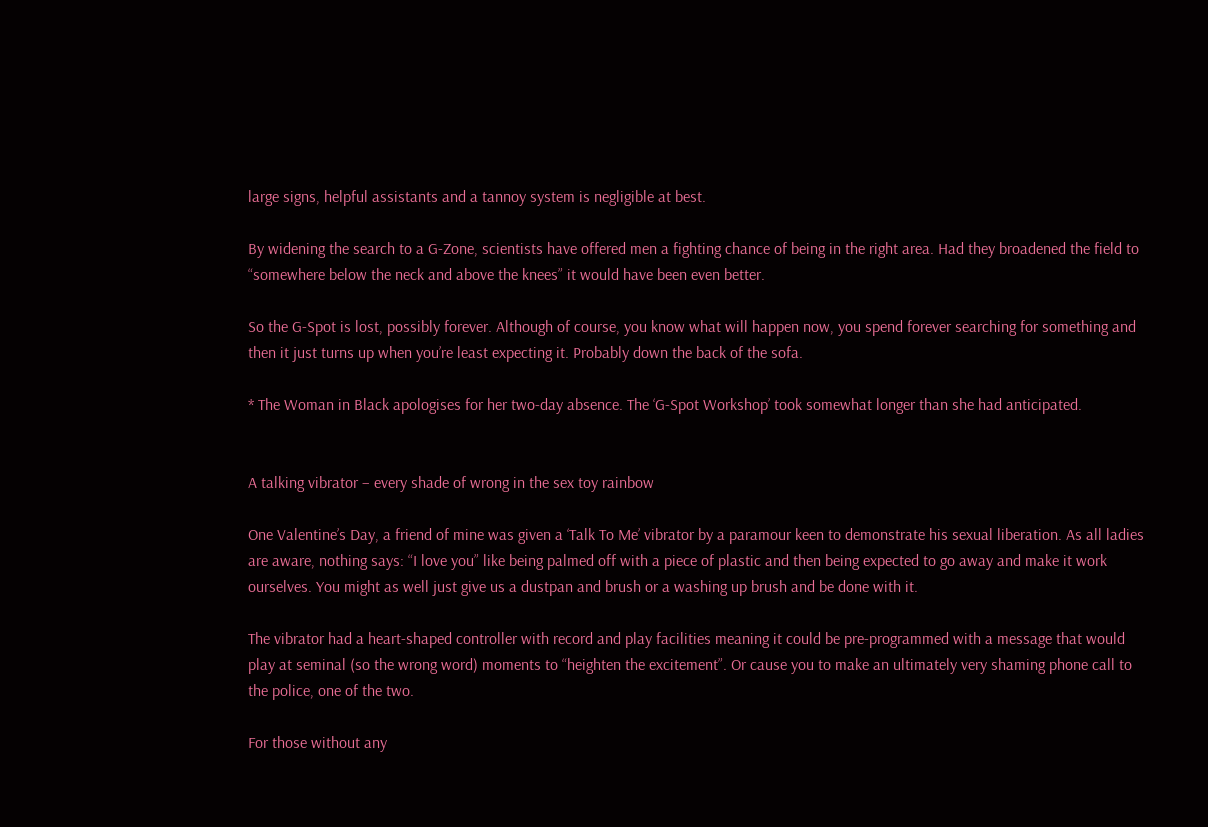large signs, helpful assistants and a tannoy system is negligible at best.

By widening the search to a G-Zone, scientists have offered men a fighting chance of being in the right area. Had they broadened the field to “somewhere below the neck and above the knees” it would have been even better.

So the G-Spot is lost, possibly forever. Although of course, you know what will happen now, you spend forever searching for something and then it just turns up when you’re least expecting it. Probably down the back of the sofa.

* The Woman in Black apologises for her two-day absence. The ‘G-Spot Workshop’ took somewhat longer than she had anticipated.


A talking vibrator – every shade of wrong in the sex toy rainbow

One Valentine’s Day, a friend of mine was given a ‘Talk To Me’ vibrator by a paramour keen to demonstrate his sexual liberation. As all ladies are aware, nothing says: “I love you” like being palmed off with a piece of plastic and then being expected to go away and make it work ourselves. You might as well just give us a dustpan and brush or a washing up brush and be done with it.

The vibrator had a heart-shaped controller with record and play facilities meaning it could be pre-programmed with a message that would play at seminal (so the wrong word) moments to “heighten the excitement”. Or cause you to make an ultimately very shaming phone call to the police, one of the two.

For those without any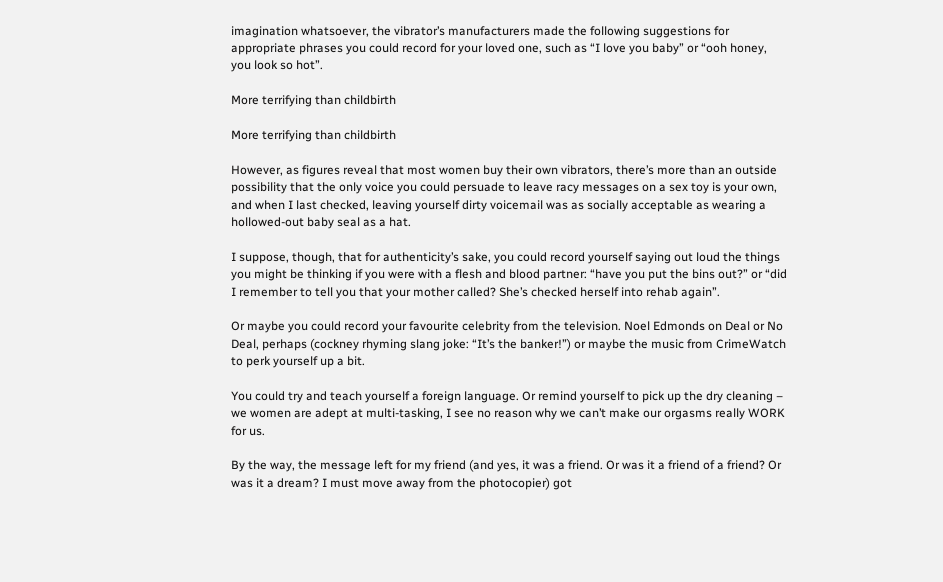imagination whatsoever, the vibrator’s manufacturers made the following suggestions for appropriate phrases you could record for your loved one, such as “I love you baby” or “ooh honey, you look so hot”.

More terrifying than childbirth

More terrifying than childbirth

However, as figures reveal that most women buy their own vibrators, there’s more than an outside possibility that the only voice you could persuade to leave racy messages on a sex toy is your own, and when I last checked, leaving yourself dirty voicemail was as socially acceptable as wearing a hollowed-out baby seal as a hat.

I suppose, though, that for authenticity’s sake, you could record yourself saying out loud the things you might be thinking if you were with a flesh and blood partner: “have you put the bins out?” or “did I remember to tell you that your mother called? She’s checked herself into rehab again”.

Or maybe you could record your favourite celebrity from the television. Noel Edmonds on Deal or No Deal, perhaps (cockney rhyming slang joke: “It’s the banker!”) or maybe the music from CrimeWatch to perk yourself up a bit.

You could try and teach yourself a foreign language. Or remind yourself to pick up the dry cleaning – we women are adept at multi-tasking, I see no reason why we can’t make our orgasms really WORK for us.

By the way, the message left for my friend (and yes, it was a friend. Or was it a friend of a friend? Or was it a dream? I must move away from the photocopier) got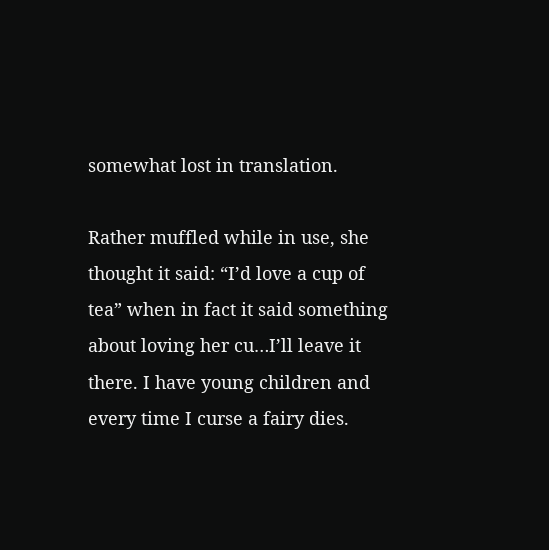somewhat lost in translation.

Rather muffled while in use, she thought it said: “I’d love a cup of tea” when in fact it said something about loving her cu…I’ll leave it there. I have young children and every time I curse a fairy dies.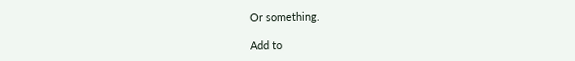Or something.

Add to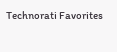Technorati Favorites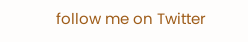follow me on Twitter